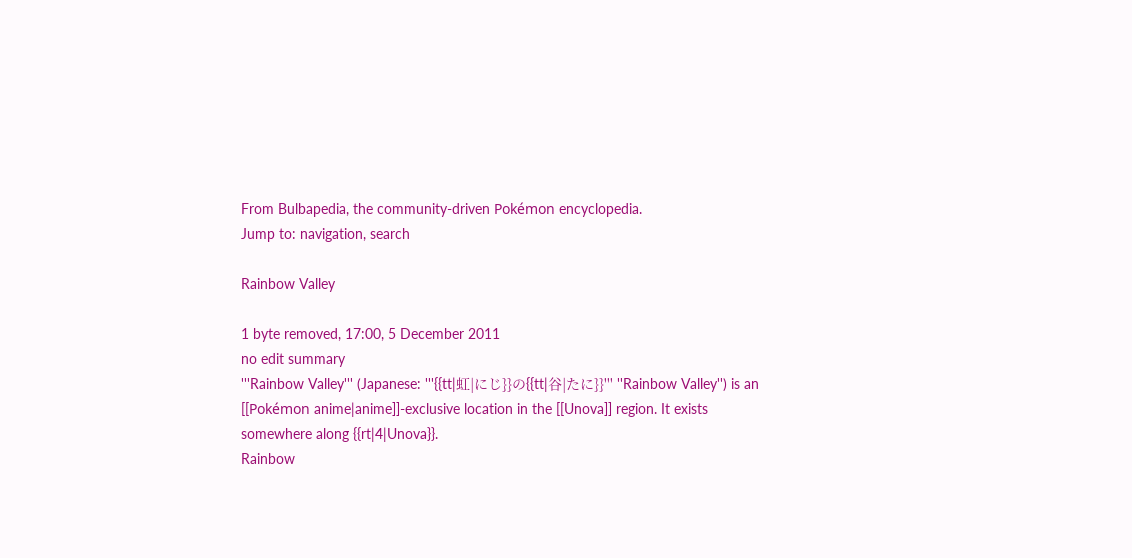From Bulbapedia, the community-driven Pokémon encyclopedia.
Jump to: navigation, search

Rainbow Valley

1 byte removed, 17:00, 5 December 2011
no edit summary
'''Rainbow Valley''' (Japanese: '''{{tt|虹|にじ}}の{{tt|谷|たに}}''' ''Rainbow Valley'') is an [[Pokémon anime|anime]]-exclusive location in the [[Unova]] region. It exists somewhere along {{rt|4|Unova}}.
Rainbow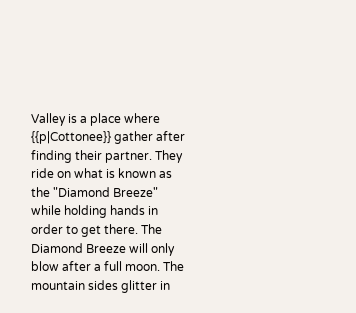Valley is a place where {{p|Cottonee}} gather after finding their partner. They ride on what is known as the "Diamond Breeze" while holding hands in order to get there. The Diamond Breeze will only blow after a full moon. The mountain sides glitter in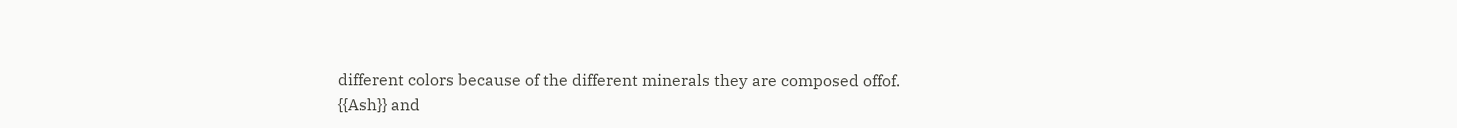different colors because of the different minerals they are composed offof.
{{Ash}} and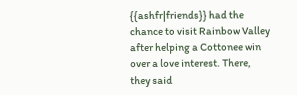{{ashfr|friends}} had the chance to visit Rainbow Valley after helping a Cottonee win over a love interest. There, they said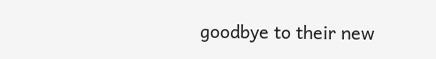goodbye to their new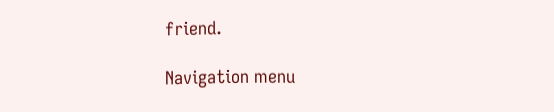friend.

Navigation menu